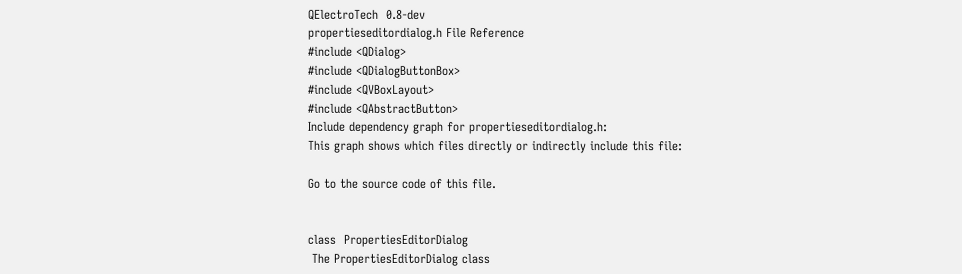QElectroTech  0.8-dev
propertieseditordialog.h File Reference
#include <QDialog>
#include <QDialogButtonBox>
#include <QVBoxLayout>
#include <QAbstractButton>
Include dependency graph for propertieseditordialog.h:
This graph shows which files directly or indirectly include this file:

Go to the source code of this file.


class  PropertiesEditorDialog
 The PropertiesEditorDialog class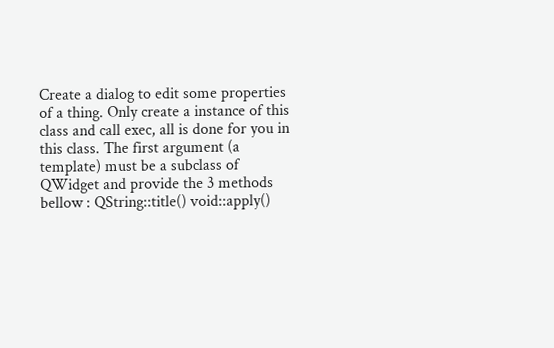Create a dialog to edit some properties of a thing. Only create a instance of this class and call exec, all is done for you in this class. The first argument (a template) must be a subclass of QWidget and provide the 3 methods bellow : QString::title() void::apply()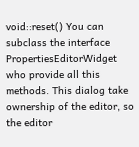void::reset() You can subclass the interface PropertiesEditorWidget who provide all this methods. This dialog take ownership of the editor, so the editor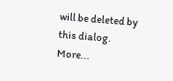will be deleted by this dialog. More...